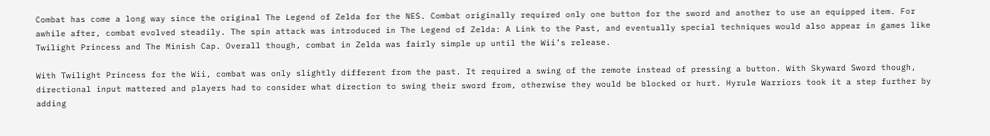Combat has come a long way since the original The Legend of Zelda for the NES. Combat originally required only one button for the sword and another to use an equipped item. For awhile after, combat evolved steadily. The spin attack was introduced in The Legend of Zelda: A Link to the Past, and eventually special techniques would also appear in games like Twilight Princess and The Minish Cap. Overall though, combat in Zelda was fairly simple up until the Wii’s release.

With Twilight Princess for the Wii, combat was only slightly different from the past. It required a swing of the remote instead of pressing a button. With Skyward Sword though, directional input mattered and players had to consider what direction to swing their sword from, otherwise they would be blocked or hurt. Hyrule Warriors took it a step further by adding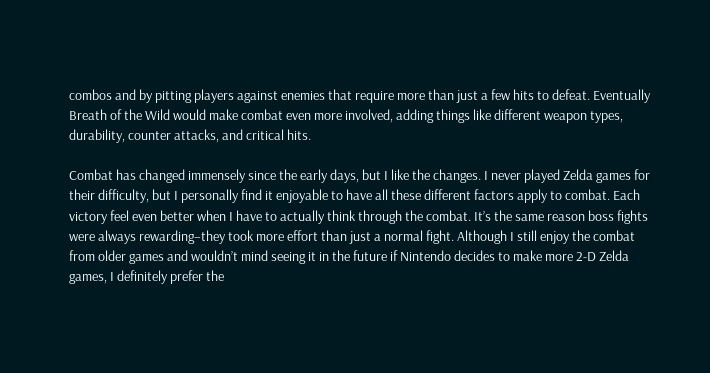combos and by pitting players against enemies that require more than just a few hits to defeat. Eventually Breath of the Wild would make combat even more involved, adding things like different weapon types, durability, counter attacks, and critical hits.

Combat has changed immensely since the early days, but I like the changes. I never played Zelda games for their difficulty, but I personally find it enjoyable to have all these different factors apply to combat. Each victory feel even better when I have to actually think through the combat. It’s the same reason boss fights were always rewarding–they took more effort than just a normal fight. Although I still enjoy the combat from older games and wouldn’t mind seeing it in the future if Nintendo decides to make more 2-D Zelda games, I definitely prefer the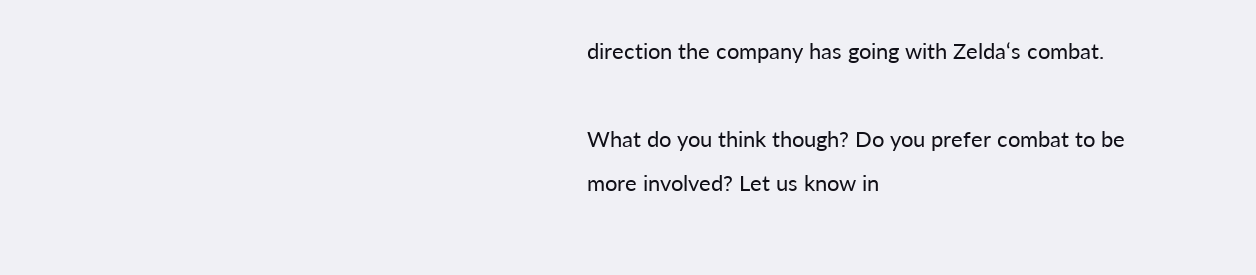direction the company has going with Zelda‘s combat.

What do you think though? Do you prefer combat to be more involved? Let us know in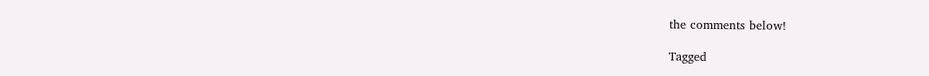the comments below!

Tagged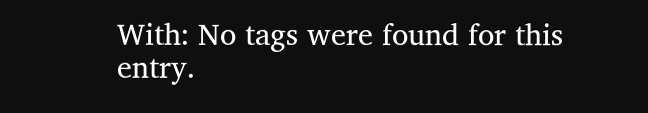With: No tags were found for this entry.